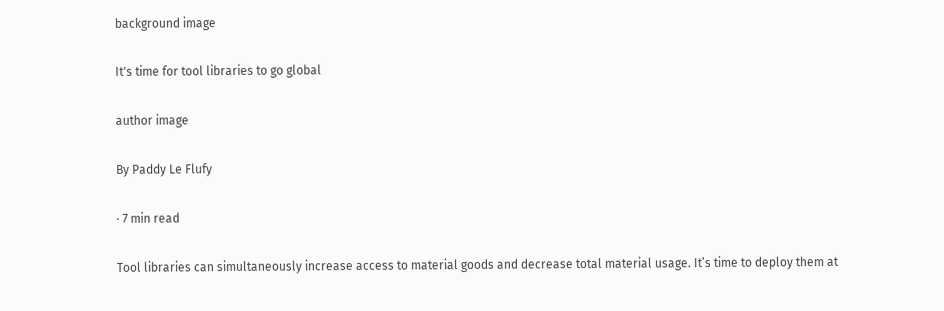background image

It's time for tool libraries to go global

author image

By Paddy Le Flufy

· 7 min read

Tool libraries can simultaneously increase access to material goods and decrease total material usage. It’s time to deploy them at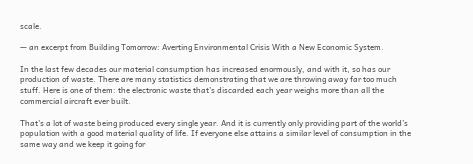scale.

— an excerpt from Building Tomorrow: Averting Environmental Crisis With a New Economic System.

In the last few decades our material consumption has increased enormously, and with it, so has our production of waste. There are many statistics demonstrating that we are throwing away far too much stuff. Here is one of them: the electronic waste that’s discarded each year weighs more than all the commercial aircraft ever built.

That’s a lot of waste being produced every single year. And it is currently only providing part of the world’s population with a good material quality of life. If everyone else attains a similar level of consumption in the same way and we keep it going for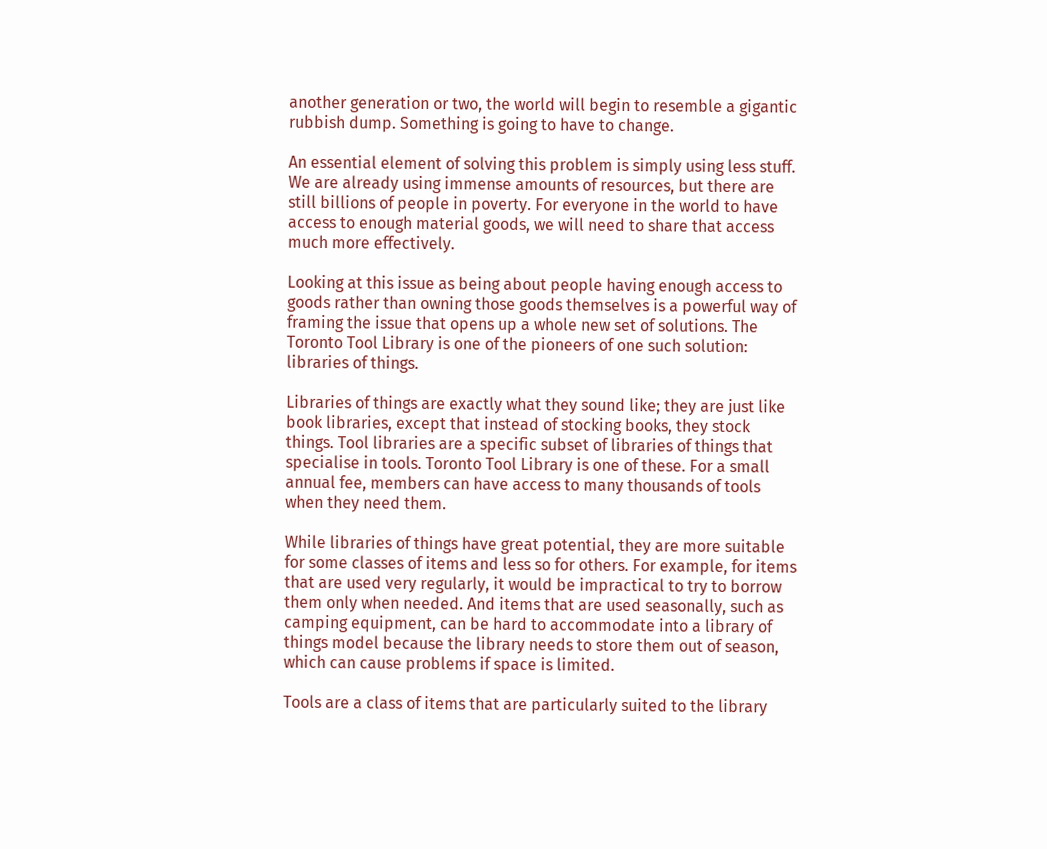another generation or two, the world will begin to resemble a gigantic rubbish dump. Something is going to have to change.

An essential element of solving this problem is simply using less stuff. We are already using immense amounts of resources, but there are still billions of people in poverty. For everyone in the world to have access to enough material goods, we will need to share that access much more effectively.

Looking at this issue as being about people having enough access to goods rather than owning those goods themselves is a powerful way of framing the issue that opens up a whole new set of solutions. The Toronto Tool Library is one of the pioneers of one such solution: libraries of things.

Libraries of things are exactly what they sound like; they are just like book libraries, except that instead of stocking books, they stock things. Tool libraries are a specific subset of libraries of things that specialise in tools. Toronto Tool Library is one of these. For a small annual fee, members can have access to many thousands of tools when they need them.

While libraries of things have great potential, they are more suitable for some classes of items and less so for others. For example, for items that are used very regularly, it would be impractical to try to borrow them only when needed. And items that are used seasonally, such as camping equipment, can be hard to accommodate into a library of things model because the library needs to store them out of season, which can cause problems if space is limited.

Tools are a class of items that are particularly suited to the library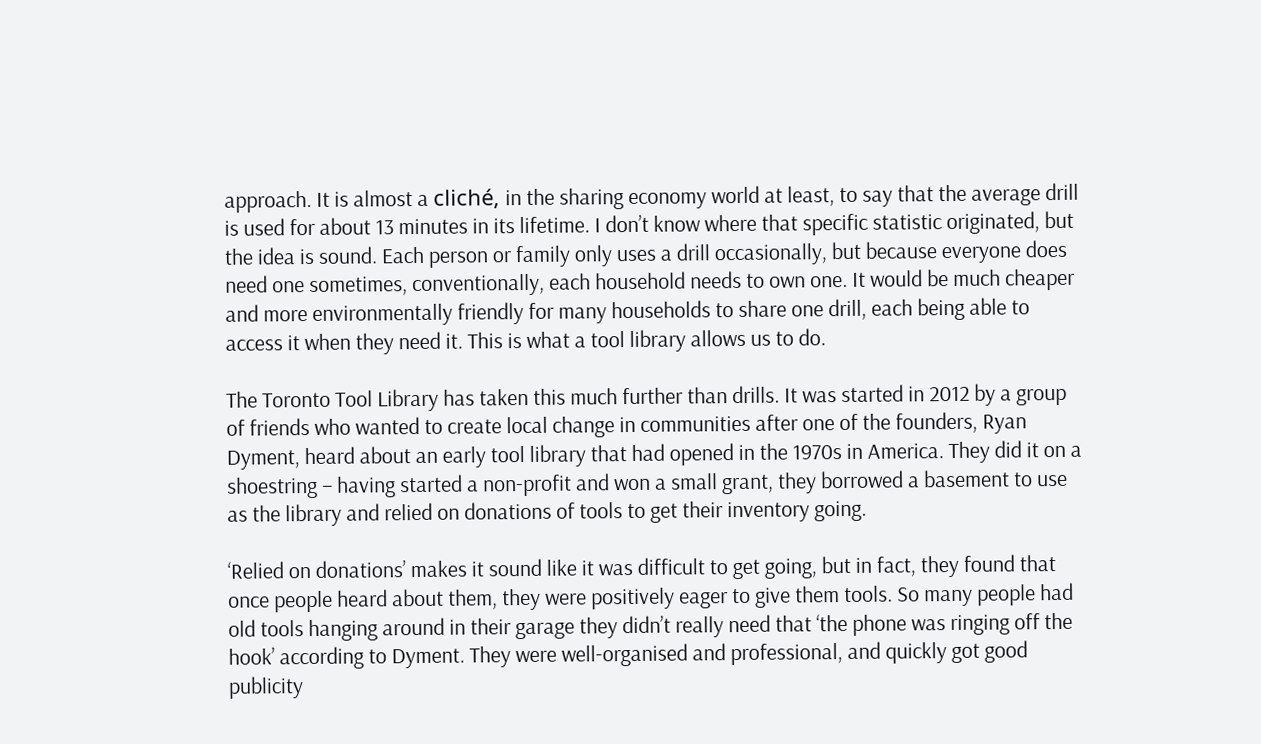approach. It is almost a cliché, in the sharing economy world at least, to say that the average drill is used for about 13 minutes in its lifetime. I don’t know where that specific statistic originated, but the idea is sound. Each person or family only uses a drill occasionally, but because everyone does need one sometimes, conventionally, each household needs to own one. It would be much cheaper and more environmentally friendly for many households to share one drill, each being able to access it when they need it. This is what a tool library allows us to do.

The Toronto Tool Library has taken this much further than drills. It was started in 2012 by a group of friends who wanted to create local change in communities after one of the founders, Ryan Dyment, heard about an early tool library that had opened in the 1970s in America. They did it on a shoestring – having started a non-profit and won a small grant, they borrowed a basement to use as the library and relied on donations of tools to get their inventory going.

‘Relied on donations’ makes it sound like it was difficult to get going, but in fact, they found that once people heard about them, they were positively eager to give them tools. So many people had old tools hanging around in their garage they didn’t really need that ‘the phone was ringing off the hook’ according to Dyment. They were well-organised and professional, and quickly got good publicity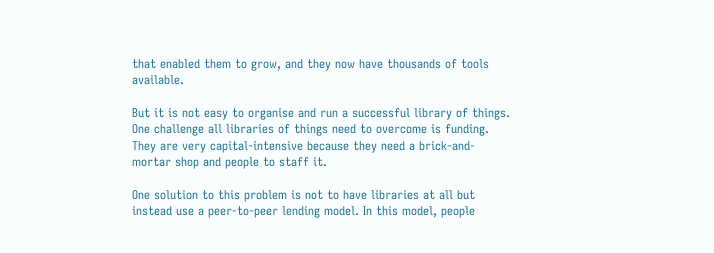that enabled them to grow, and they now have thousands of tools available.

But it is not easy to organise and run a successful library of things. One challenge all libraries of things need to overcome is funding. They are very capital-intensive because they need a brick-and-mortar shop and people to staff it.

One solution to this problem is not to have libraries at all but instead use a peer-to-peer lending model. In this model, people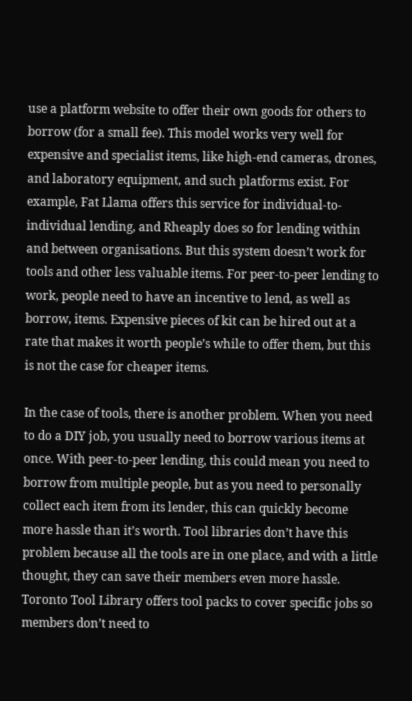use a platform website to offer their own goods for others to borrow (for a small fee). This model works very well for expensive and specialist items, like high-end cameras, drones, and laboratory equipment, and such platforms exist. For example, Fat Llama offers this service for individual-to-individual lending, and Rheaply does so for lending within and between organisations. But this system doesn’t work for tools and other less valuable items. For peer-to-peer lending to work, people need to have an incentive to lend, as well as borrow, items. Expensive pieces of kit can be hired out at a rate that makes it worth people’s while to offer them, but this is not the case for cheaper items.

In the case of tools, there is another problem. When you need to do a DIY job, you usually need to borrow various items at once. With peer-to-peer lending, this could mean you need to borrow from multiple people, but as you need to personally collect each item from its lender, this can quickly become more hassle than it’s worth. Tool libraries don’t have this problem because all the tools are in one place, and with a little thought, they can save their members even more hassle. Toronto Tool Library offers tool packs to cover specific jobs so members don’t need to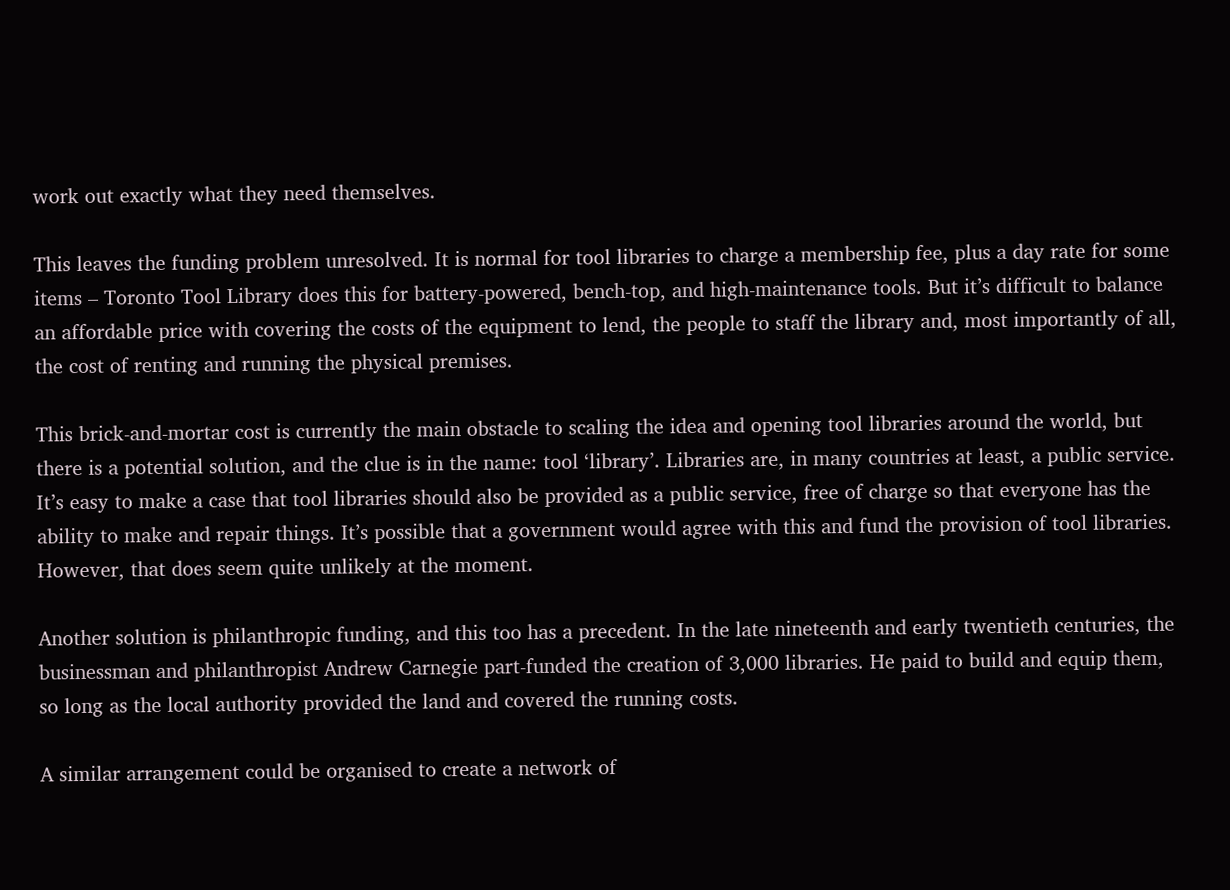work out exactly what they need themselves.

This leaves the funding problem unresolved. It is normal for tool libraries to charge a membership fee, plus a day rate for some items – Toronto Tool Library does this for battery-powered, bench-top, and high-maintenance tools. But it’s difficult to balance an affordable price with covering the costs of the equipment to lend, the people to staff the library and, most importantly of all, the cost of renting and running the physical premises.

This brick-and-mortar cost is currently the main obstacle to scaling the idea and opening tool libraries around the world, but there is a potential solution, and the clue is in the name: tool ‘library’. Libraries are, in many countries at least, a public service. It’s easy to make a case that tool libraries should also be provided as a public service, free of charge so that everyone has the ability to make and repair things. It’s possible that a government would agree with this and fund the provision of tool libraries. However, that does seem quite unlikely at the moment.

Another solution is philanthropic funding, and this too has a precedent. In the late nineteenth and early twentieth centuries, the businessman and philanthropist Andrew Carnegie part-funded the creation of 3,000 libraries. He paid to build and equip them, so long as the local authority provided the land and covered the running costs.

A similar arrangement could be organised to create a network of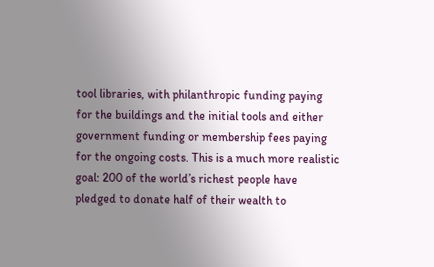tool libraries, with philanthropic funding paying for the buildings and the initial tools and either government funding or membership fees paying for the ongoing costs. This is a much more realistic goal: 200 of the world’s richest people have pledged to donate half of their wealth to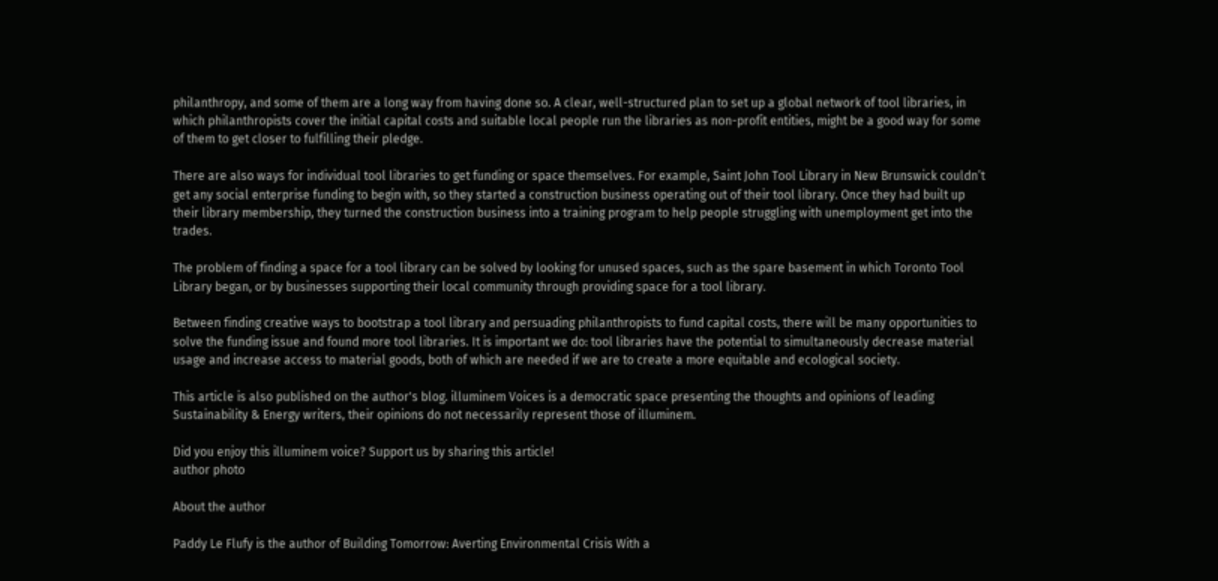philanthropy, and some of them are a long way from having done so. A clear, well-structured plan to set up a global network of tool libraries, in which philanthropists cover the initial capital costs and suitable local people run the libraries as non-profit entities, might be a good way for some of them to get closer to fulfilling their pledge.

There are also ways for individual tool libraries to get funding or space themselves. For example, Saint John Tool Library in New Brunswick couldn’t get any social enterprise funding to begin with, so they started a construction business operating out of their tool library. Once they had built up their library membership, they turned the construction business into a training program to help people struggling with unemployment get into the trades.

The problem of finding a space for a tool library can be solved by looking for unused spaces, such as the spare basement in which Toronto Tool Library began, or by businesses supporting their local community through providing space for a tool library.

Between finding creative ways to bootstrap a tool library and persuading philanthropists to fund capital costs, there will be many opportunities to solve the funding issue and found more tool libraries. It is important we do: tool libraries have the potential to simultaneously decrease material usage and increase access to material goods, both of which are needed if we are to create a more equitable and ecological society.

This article is also published on the author's blog. illuminem Voices is a democratic space presenting the thoughts and opinions of leading Sustainability & Energy writers, their opinions do not necessarily represent those of illuminem.

Did you enjoy this illuminem voice? Support us by sharing this article!
author photo

About the author

Paddy Le Flufy is the author of Building Tomorrow: Averting Environmental Crisis With a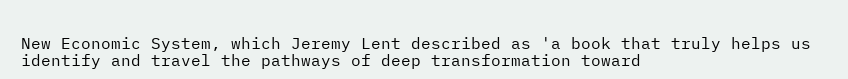New Economic System, which Jeremy Lent described as 'a book that truly helps us identify and travel the pathways of deep transformation toward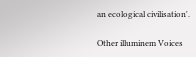an ecological civilisation'.

Other illuminem Voices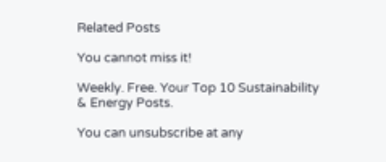Related Posts

You cannot miss it!

Weekly. Free. Your Top 10 Sustainability & Energy Posts.

You can unsubscribe at any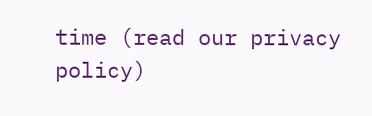time (read our privacy policy)